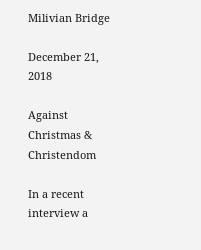Milivian Bridge

December 21, 2018

Against Christmas & Christendom

In a recent interview a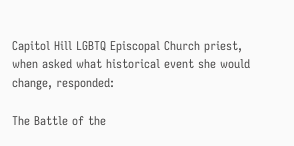Capitol Hill LGBTQ Episcopal Church priest, when asked what historical event she would change, responded:

The Battle of the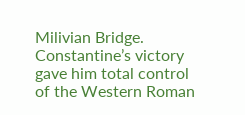Milivian Bridge. Constantine’s victory gave him total control of the Western Roman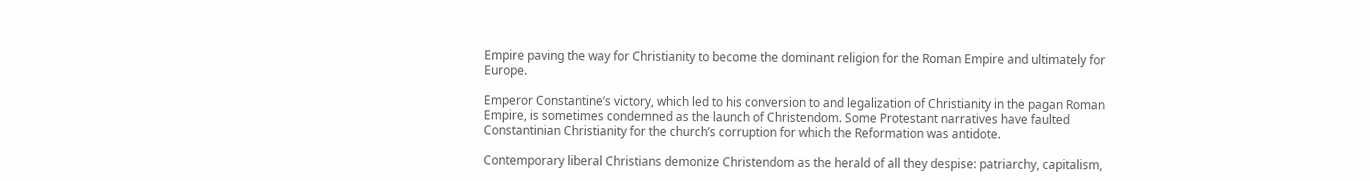Empire paving the way for Christianity to become the dominant religion for the Roman Empire and ultimately for Europe.

Emperor Constantine’s victory, which led to his conversion to and legalization of Christianity in the pagan Roman Empire, is sometimes condemned as the launch of Christendom. Some Protestant narratives have faulted Constantinian Christianity for the church’s corruption for which the Reformation was antidote.

Contemporary liberal Christians demonize Christendom as the herald of all they despise: patriarchy, capitalism,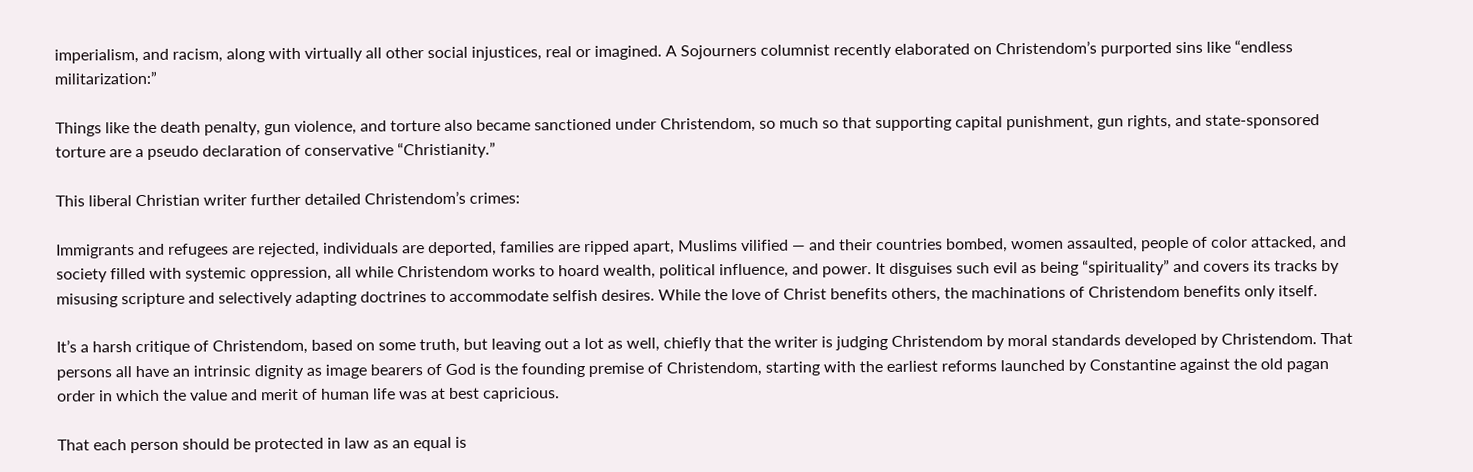imperialism, and racism, along with virtually all other social injustices, real or imagined. A Sojourners columnist recently elaborated on Christendom’s purported sins like “endless militarization:”

Things like the death penalty, gun violence, and torture also became sanctioned under Christendom, so much so that supporting capital punishment, gun rights, and state-sponsored torture are a pseudo declaration of conservative “Christianity.”

This liberal Christian writer further detailed Christendom’s crimes:

Immigrants and refugees are rejected, individuals are deported, families are ripped apart, Muslims vilified — and their countries bombed, women assaulted, people of color attacked, and society filled with systemic oppression, all while Christendom works to hoard wealth, political influence, and power. It disguises such evil as being “spirituality” and covers its tracks by misusing scripture and selectively adapting doctrines to accommodate selfish desires. While the love of Christ benefits others, the machinations of Christendom benefits only itself.

It’s a harsh critique of Christendom, based on some truth, but leaving out a lot as well, chiefly that the writer is judging Christendom by moral standards developed by Christendom. That persons all have an intrinsic dignity as image bearers of God is the founding premise of Christendom, starting with the earliest reforms launched by Constantine against the old pagan order in which the value and merit of human life was at best capricious.

That each person should be protected in law as an equal is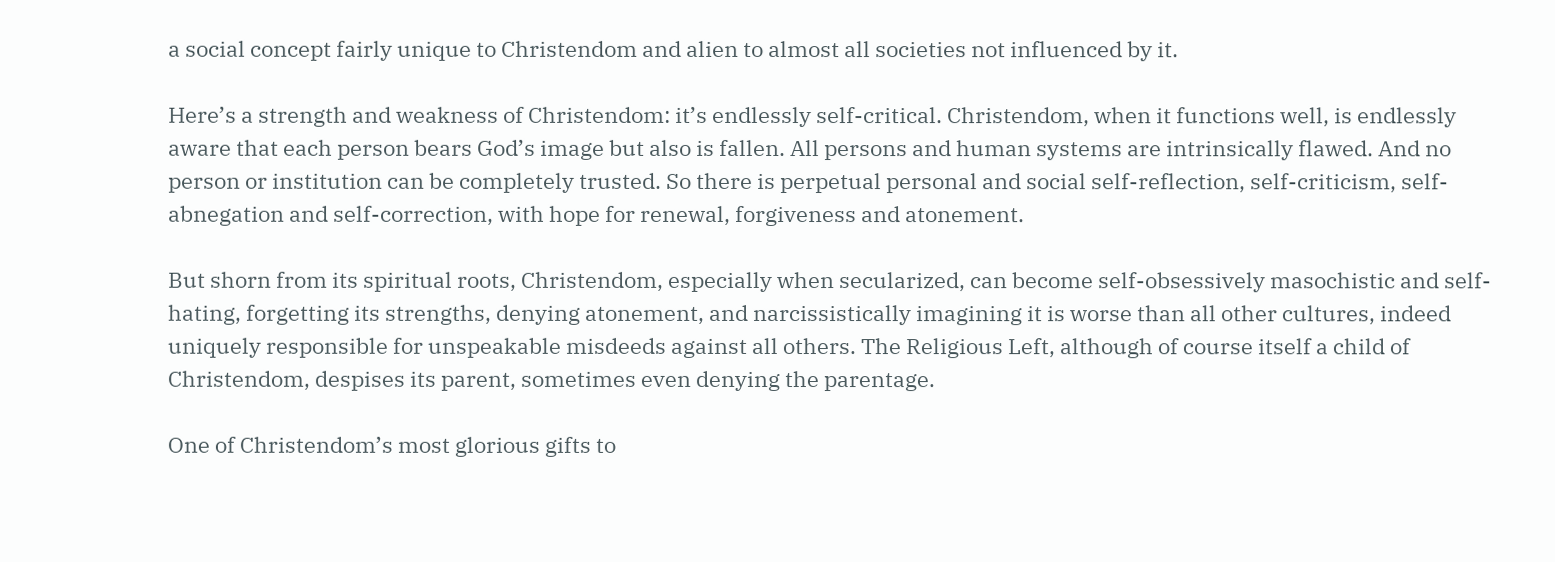a social concept fairly unique to Christendom and alien to almost all societies not influenced by it.

Here’s a strength and weakness of Christendom: it’s endlessly self-critical. Christendom, when it functions well, is endlessly aware that each person bears God’s image but also is fallen. All persons and human systems are intrinsically flawed. And no person or institution can be completely trusted. So there is perpetual personal and social self-reflection, self-criticism, self-abnegation and self-correction, with hope for renewal, forgiveness and atonement.

But shorn from its spiritual roots, Christendom, especially when secularized, can become self-obsessively masochistic and self-hating, forgetting its strengths, denying atonement, and narcissistically imagining it is worse than all other cultures, indeed uniquely responsible for unspeakable misdeeds against all others. The Religious Left, although of course itself a child of Christendom, despises its parent, sometimes even denying the parentage.

One of Christendom’s most glorious gifts to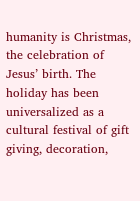humanity is Christmas, the celebration of Jesus’ birth. The holiday has been universalized as a cultural festival of gift giving, decoration,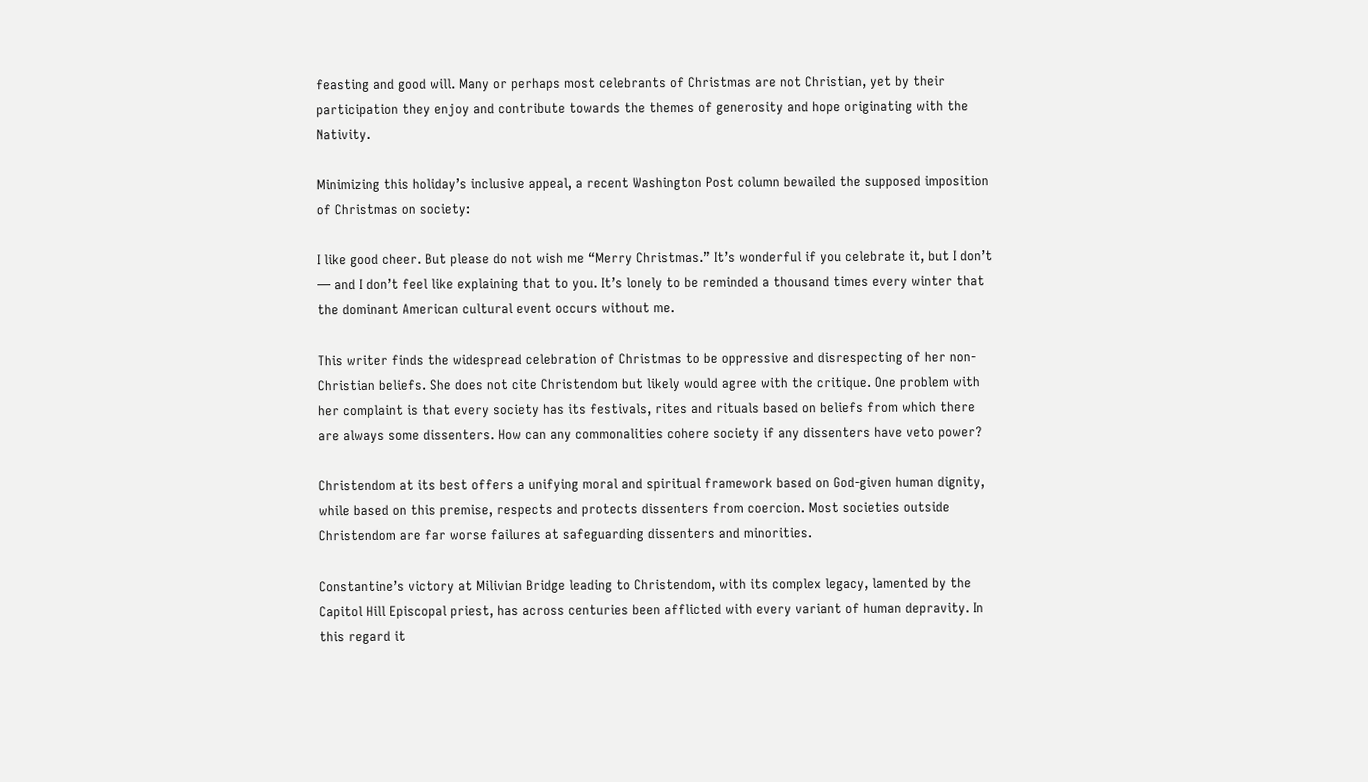feasting and good will. Many or perhaps most celebrants of Christmas are not Christian, yet by their participation they enjoy and contribute towards the themes of generosity and hope originating with the Nativity.

Minimizing this holiday’s inclusive appeal, a recent Washington Post column bewailed the supposed imposition of Christmas on society:

I like good cheer. But please do not wish me “Merry Christmas.” It’s wonderful if you celebrate it, but I don’t — and I don’t feel like explaining that to you. It’s lonely to be reminded a thousand times every winter that the dominant American cultural event occurs without me.

This writer finds the widespread celebration of Christmas to be oppressive and disrespecting of her non-Christian beliefs. She does not cite Christendom but likely would agree with the critique. One problem with her complaint is that every society has its festivals, rites and rituals based on beliefs from which there are always some dissenters. How can any commonalities cohere society if any dissenters have veto power?

Christendom at its best offers a unifying moral and spiritual framework based on God-given human dignity, while based on this premise, respects and protects dissenters from coercion. Most societies outside Christendom are far worse failures at safeguarding dissenters and minorities.

Constantine’s victory at Milivian Bridge leading to Christendom, with its complex legacy, lamented by the Capitol Hill Episcopal priest, has across centuries been afflicted with every variant of human depravity. In this regard it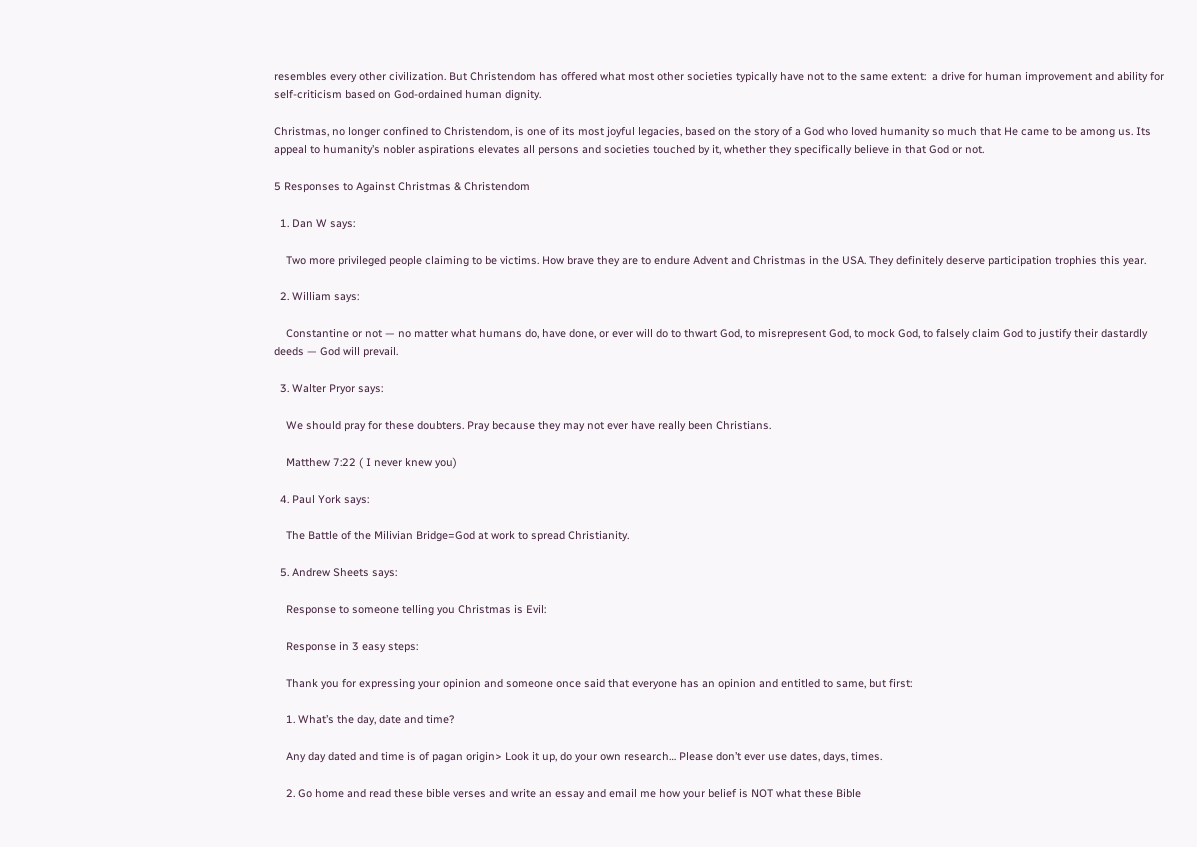resembles every other civilization. But Christendom has offered what most other societies typically have not to the same extent:  a drive for human improvement and ability for self-criticism based on God-ordained human dignity.

Christmas, no longer confined to Christendom, is one of its most joyful legacies, based on the story of a God who loved humanity so much that He came to be among us. Its appeal to humanity’s nobler aspirations elevates all persons and societies touched by it, whether they specifically believe in that God or not.

5 Responses to Against Christmas & Christendom

  1. Dan W says:

    Two more privileged people claiming to be victims. How brave they are to endure Advent and Christmas in the USA. They definitely deserve participation trophies this year.

  2. William says:

    Constantine or not — no matter what humans do, have done, or ever will do to thwart God, to misrepresent God, to mock God, to falsely claim God to justify their dastardly deeds — God will prevail.

  3. Walter Pryor says:

    We should pray for these doubters. Pray because they may not ever have really been Christians.

    Matthew 7:22 ( I never knew you)

  4. Paul York says:

    The Battle of the Milivian Bridge=God at work to spread Christianity.

  5. Andrew Sheets says:

    Response to someone telling you Christmas is Evil:

    Response in 3 easy steps:

    Thank you for expressing your opinion and someone once said that everyone has an opinion and entitled to same, but first:

    1. What’s the day, date and time?

    Any day dated and time is of pagan origin> Look it up, do your own research… Please don’t ever use dates, days, times.

    2. Go home and read these bible verses and write an essay and email me how your belief is NOT what these Bible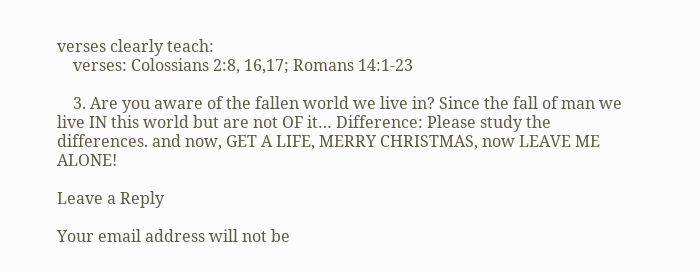verses clearly teach:
    verses: Colossians 2:8, 16,17; Romans 14:1-23

    3. Are you aware of the fallen world we live in? Since the fall of man we live IN this world but are not OF it… Difference: Please study the differences. and now, GET A LIFE, MERRY CHRISTMAS, now LEAVE ME ALONE!

Leave a Reply

Your email address will not be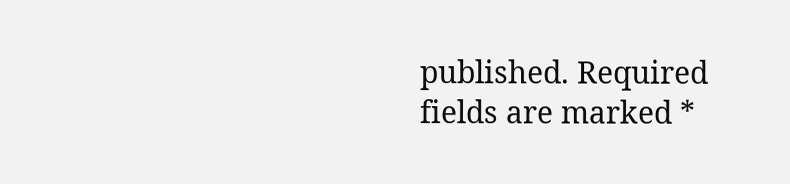published. Required fields are marked *